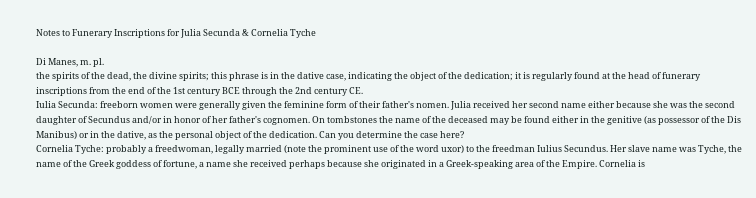Notes to Funerary Inscriptions for Julia Secunda & Cornelia Tyche

Di Manes, m. pl.
the spirits of the dead, the divine spirits; this phrase is in the dative case, indicating the object of the dedication; it is regularly found at the head of funerary inscriptions from the end of the 1st century BCE through the 2nd century CE.
Iulia Secunda: freeborn women were generally given the feminine form of their father's nomen. Julia received her second name either because she was the second daughter of Secundus and/or in honor of her father's cognomen. On tombstones the name of the deceased may be found either in the genitive (as possessor of the Dis Manibus) or in the dative, as the personal object of the dedication. Can you determine the case here?
Cornelia Tyche: probably a freedwoman, legally married (note the prominent use of the word uxor) to the freedman Iulius Secundus. Her slave name was Tyche, the name of the Greek goddess of fortune, a name she received perhaps because she originated in a Greek-speaking area of the Empire. Cornelia is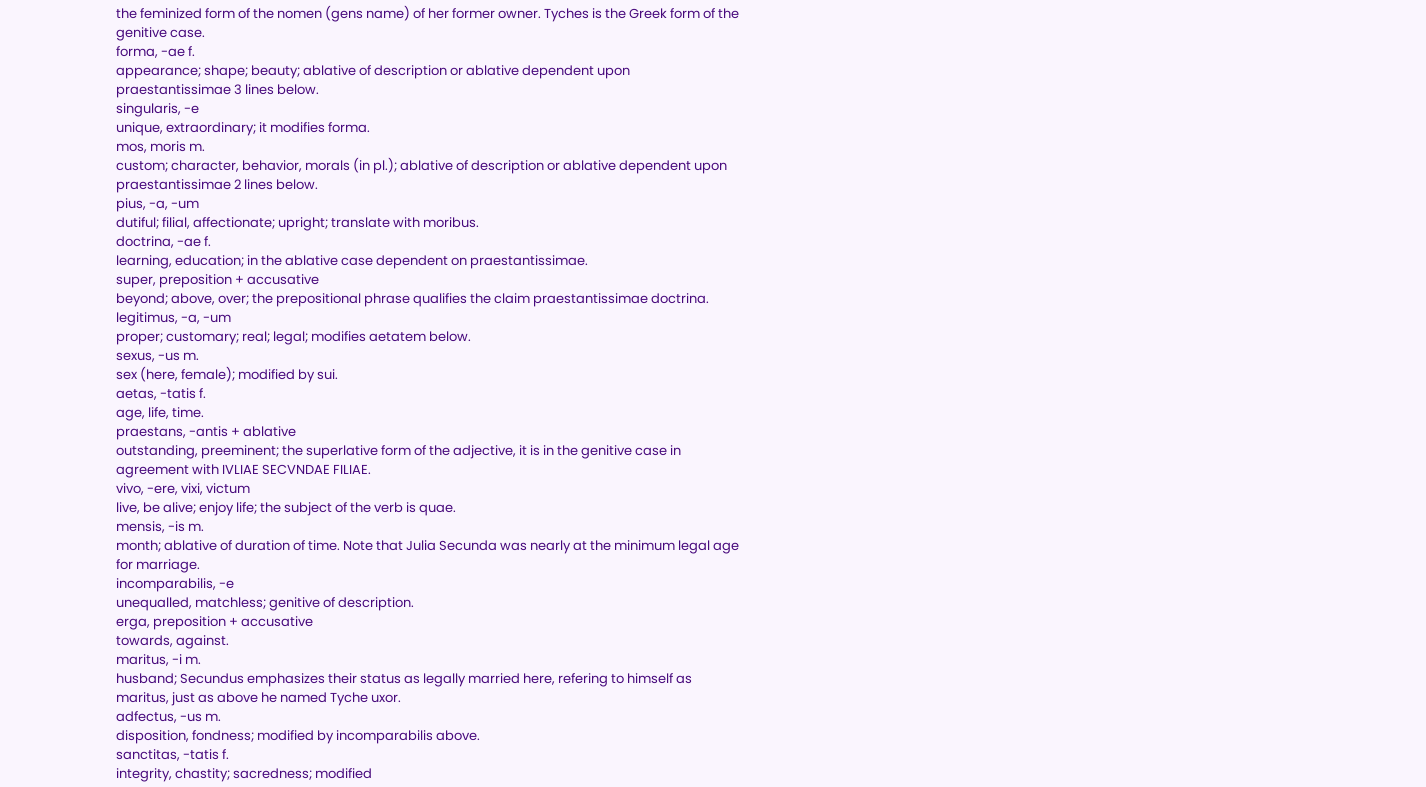the feminized form of the nomen (gens name) of her former owner. Tyches is the Greek form of the genitive case.
forma, -ae f.
appearance; shape; beauty; ablative of description or ablative dependent upon praestantissimae 3 lines below.
singularis, -e
unique, extraordinary; it modifies forma.
mos, moris m.
custom; character, behavior, morals (in pl.); ablative of description or ablative dependent upon praestantissimae 2 lines below.
pius, -a, -um
dutiful; filial, affectionate; upright; translate with moribus.
doctrina, -ae f.
learning, education; in the ablative case dependent on praestantissimae.
super, preposition + accusative
beyond; above, over; the prepositional phrase qualifies the claim praestantissimae doctrina.
legitimus, -a, -um
proper; customary; real; legal; modifies aetatem below.
sexus, -us m.
sex (here, female); modified by sui.
aetas, -tatis f.
age, life, time.
praestans, -antis + ablative
outstanding, preeminent; the superlative form of the adjective, it is in the genitive case in agreement with IVLIAE SECVNDAE FILIAE.
vivo, -ere, vixi, victum
live, be alive; enjoy life; the subject of the verb is quae.
mensis, -is m.
month; ablative of duration of time. Note that Julia Secunda was nearly at the minimum legal age for marriage.
incomparabilis, -e
unequalled, matchless; genitive of description.
erga, preposition + accusative
towards, against.
maritus, -i m.
husband; Secundus emphasizes their status as legally married here, refering to himself as maritus, just as above he named Tyche uxor.
adfectus, -us m.
disposition, fondness; modified by incomparabilis above.
sanctitas, -tatis f.
integrity, chastity; sacredness; modified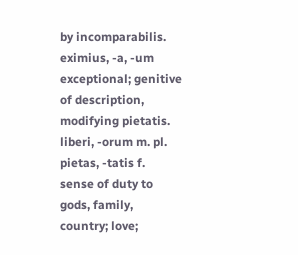by incomparabilis.
eximius, -a, -um
exceptional; genitive of description, modifying pietatis.
liberi, -orum m. pl.
pietas, -tatis f.
sense of duty to gods, family, country; love;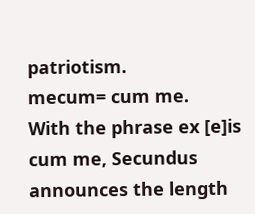patriotism.
mecum= cum me.
With the phrase ex [e]is cum me, Secundus announces the length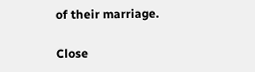of their marriage.

Close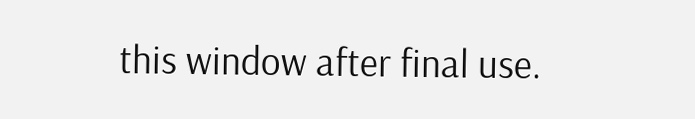this window after final use.